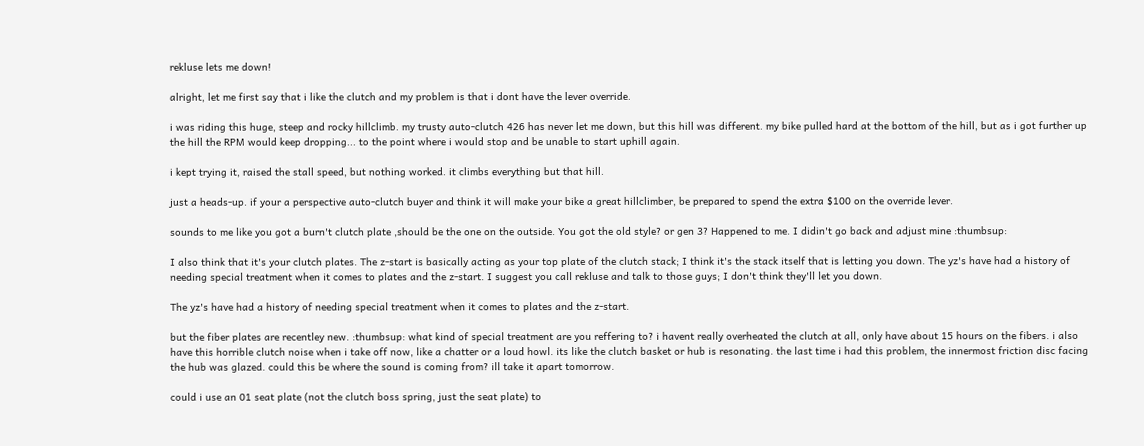rekluse lets me down!

alright, let me first say that i like the clutch and my problem is that i dont have the lever override.

i was riding this huge, steep and rocky hillclimb. my trusty auto-clutch 426 has never let me down, but this hill was different. my bike pulled hard at the bottom of the hill, but as i got further up the hill the RPM would keep dropping... to the point where i would stop and be unable to start uphill again.

i kept trying it, raised the stall speed, but nothing worked. it climbs everything but that hill.

just a heads-up. if your a perspective auto-clutch buyer and think it will make your bike a great hillclimber, be prepared to spend the extra $100 on the override lever.

sounds to me like you got a burn't clutch plate ,should be the one on the outside. You got the old style? or gen 3? Happened to me. I didin't go back and adjust mine :thumbsup:

I also think that it's your clutch plates. The z-start is basically acting as your top plate of the clutch stack; I think it's the stack itself that is letting you down. The yz's have had a history of needing special treatment when it comes to plates and the z-start. I suggest you call rekluse and talk to those guys; I don't think they'll let you down.

The yz's have had a history of needing special treatment when it comes to plates and the z-start.

but the fiber plates are recentley new. :thumbsup: what kind of special treatment are you reffering to? i havent really overheated the clutch at all, only have about 15 hours on the fibers. i also have this horrible clutch noise when i take off now, like a chatter or a loud howl. its like the clutch basket or hub is resonating. the last time i had this problem, the innermost friction disc facing the hub was glazed. could this be where the sound is coming from? ill take it apart tomorrow.

could i use an 01 seat plate (not the clutch boss spring, just the seat plate) to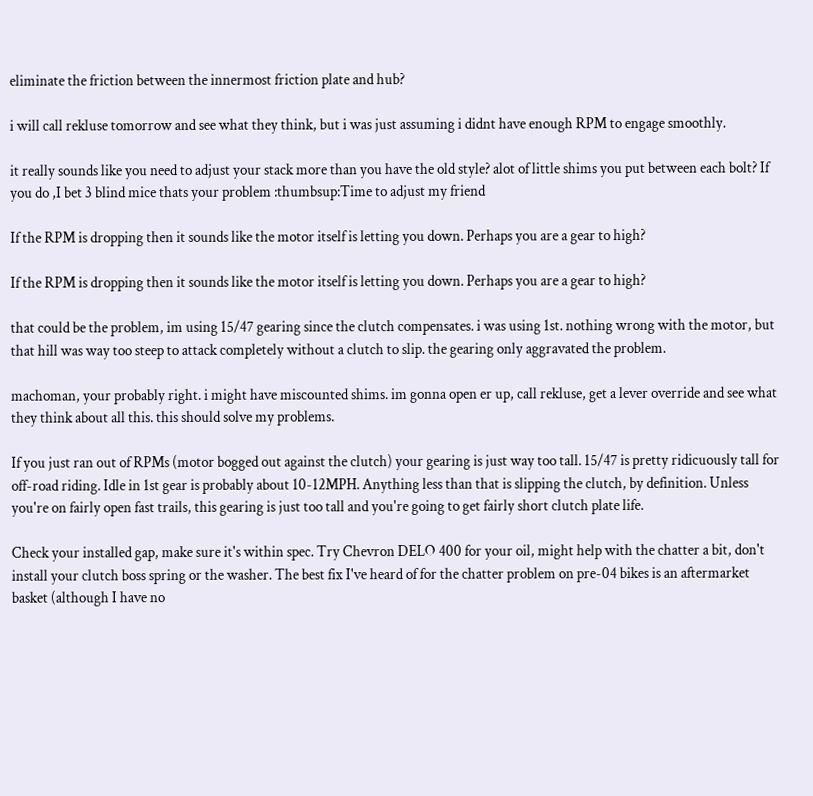eliminate the friction between the innermost friction plate and hub?

i will call rekluse tomorrow and see what they think, but i was just assuming i didnt have enough RPM to engage smoothly.

it really sounds like you need to adjust your stack more than you have the old style? alot of little shims you put between each bolt? If you do ,I bet 3 blind mice thats your problem :thumbsup:Time to adjust my friend

If the RPM is dropping then it sounds like the motor itself is letting you down. Perhaps you are a gear to high?

If the RPM is dropping then it sounds like the motor itself is letting you down. Perhaps you are a gear to high?

that could be the problem, im using 15/47 gearing since the clutch compensates. i was using 1st. nothing wrong with the motor, but that hill was way too steep to attack completely without a clutch to slip. the gearing only aggravated the problem.

machoman, your probably right. i might have miscounted shims. im gonna open er up, call rekluse, get a lever override and see what they think about all this. this should solve my problems.

If you just ran out of RPMs (motor bogged out against the clutch) your gearing is just way too tall. 15/47 is pretty ridicuously tall for off-road riding. Idle in 1st gear is probably about 10-12MPH. Anything less than that is slipping the clutch, by definition. Unless you're on fairly open fast trails, this gearing is just too tall and you're going to get fairly short clutch plate life.

Check your installed gap, make sure it's within spec. Try Chevron DELO 400 for your oil, might help with the chatter a bit, don't install your clutch boss spring or the washer. The best fix I've heard of for the chatter problem on pre-04 bikes is an aftermarket basket (although I have no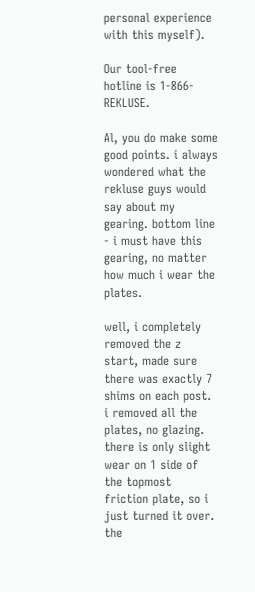personal experience with this myself).

Our tool-free hotline is 1-866-REKLUSE.

Al, you do make some good points. i always wondered what the rekluse guys would say about my gearing. bottom line - i must have this gearing, no matter how much i wear the plates.

well, i completely removed the z start, made sure there was exactly 7 shims on each post. i removed all the plates, no glazing. there is only slight wear on 1 side of the topmost friction plate, so i just turned it over. the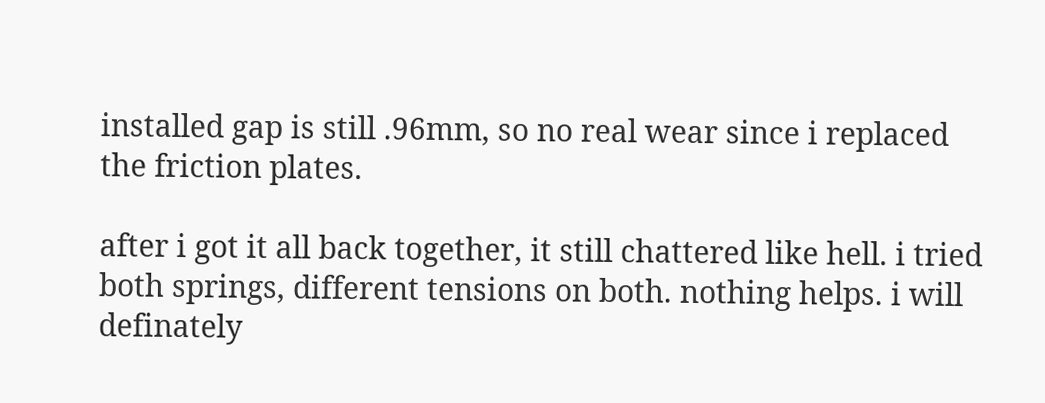installed gap is still .96mm, so no real wear since i replaced the friction plates.

after i got it all back together, it still chattered like hell. i tried both springs, different tensions on both. nothing helps. i will definately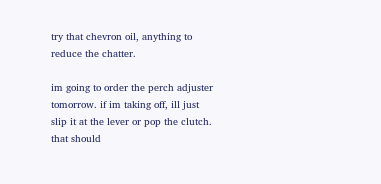try that chevron oil, anything to reduce the chatter.

im going to order the perch adjuster tomorrow. if im taking off, ill just slip it at the lever or pop the clutch. that should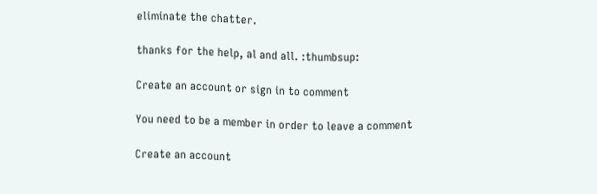eliminate the chatter.

thanks for the help, al and all. :thumbsup:

Create an account or sign in to comment

You need to be a member in order to leave a comment

Create an account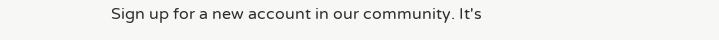Sign up for a new account in our community. It's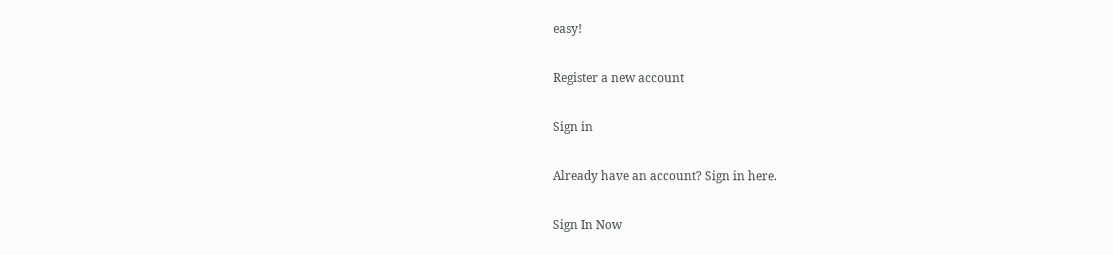easy!

Register a new account

Sign in

Already have an account? Sign in here.

Sign In Now